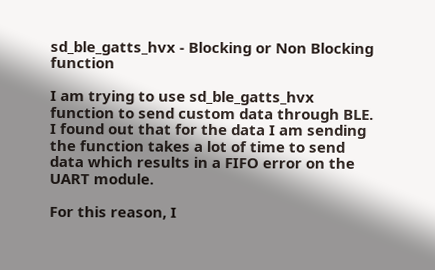sd_ble_gatts_hvx - Blocking or Non Blocking function

I am trying to use sd_ble_gatts_hvx function to send custom data through BLE. I found out that for the data I am sending the function takes a lot of time to send data which results in a FIFO error on the UART module.

For this reason, I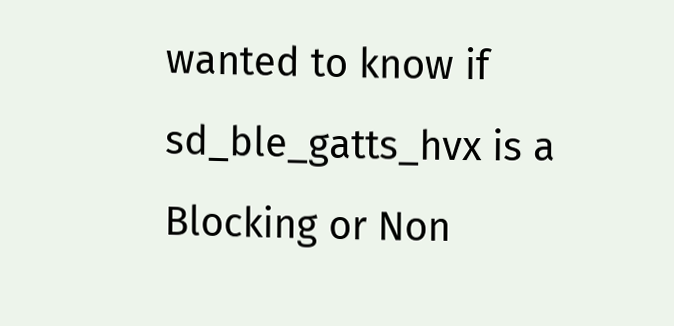wanted to know if sd_ble_gatts_hvx is a Blocking or Non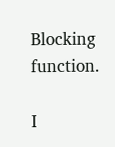Blocking function.

I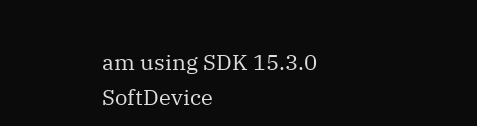am using SDK 15.3.0 SoftDevice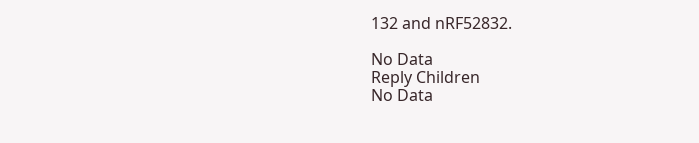132 and nRF52832.

No Data
Reply Children
No Data